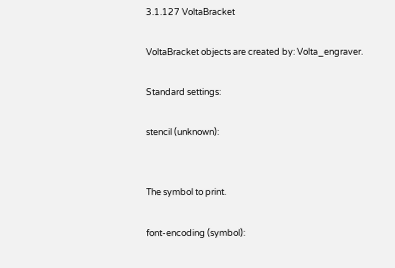3.1.127 VoltaBracket

VoltaBracket objects are created by: Volta_engraver.

Standard settings:

stencil (unknown):


The symbol to print.

font-encoding (symbol):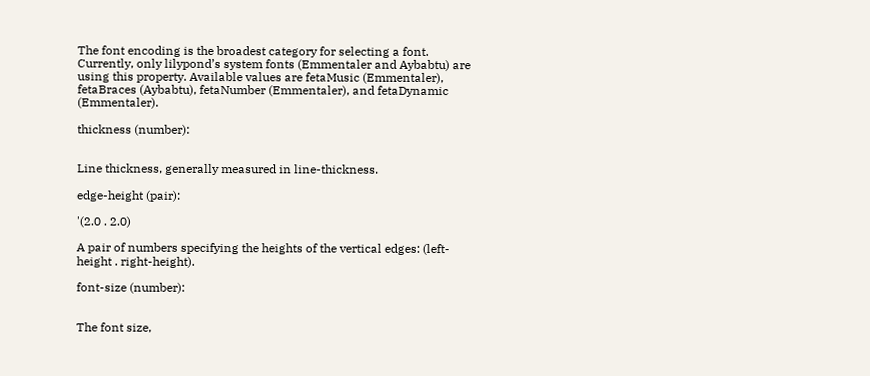The font encoding is the broadest category for selecting a font. Currently, only lilypond’s system fonts (Emmentaler and Aybabtu) are using this property. Available values are fetaMusic (Emmentaler), fetaBraces (Aybabtu), fetaNumber (Emmentaler), and fetaDynamic (Emmentaler).

thickness (number):


Line thickness, generally measured in line-thickness.

edge-height (pair):

'(2.0 . 2.0)

A pair of numbers specifying the heights of the vertical edges: (left-height . right-height).

font-size (number):


The font size,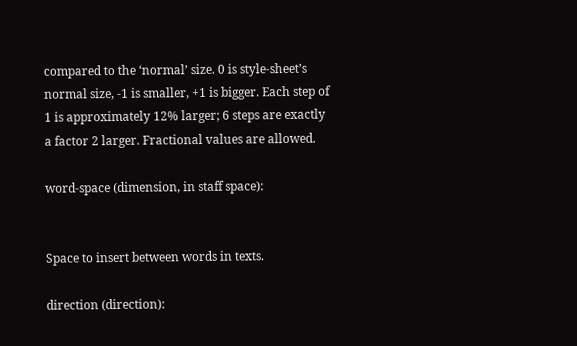compared to the ‘normal’ size. 0 is style-sheet’s normal size, -1 is smaller, +1 is bigger. Each step of 1 is approximately 12% larger; 6 steps are exactly a factor 2 larger. Fractional values are allowed.

word-space (dimension, in staff space):


Space to insert between words in texts.

direction (direction):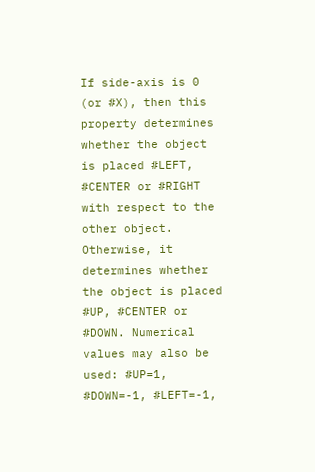If side-axis is 0 (or #X), then this property determines whether the object is placed #LEFT, #CENTER or #RIGHT with respect to the other object. Otherwise, it determines whether the object is placed #UP, #CENTER or #DOWN. Numerical values may also be used: #UP=1, #DOWN=-1, #LEFT=-1,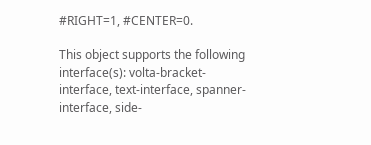#RIGHT=1, #CENTER=0.

This object supports the following interface(s): volta-bracket-interface, text-interface, spanner-interface, side-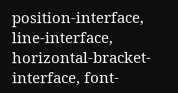position-interface, line-interface, horizontal-bracket-interface, font-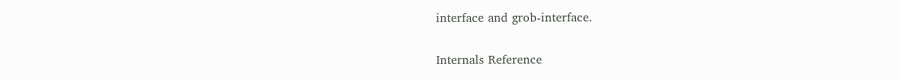interface and grob-interface.

Internals Reference